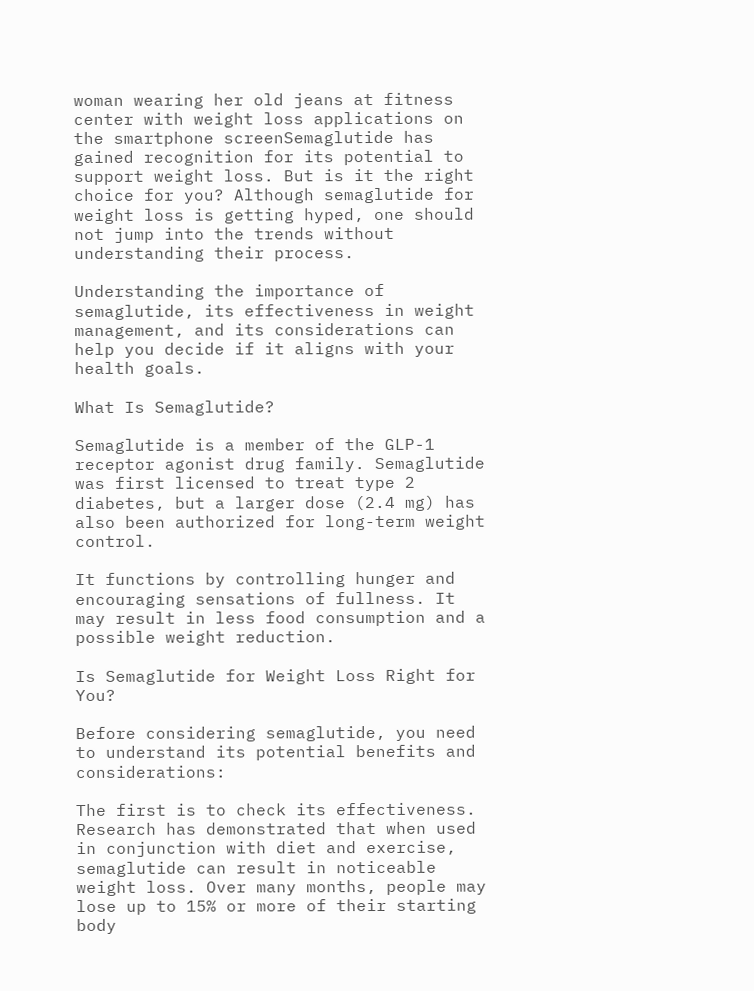woman wearing her old jeans at fitness center with weight loss applications on the smartphone screenSemaglutide has gained recognition for its potential to support weight loss. But is it the right choice for you? Although semaglutide for weight loss is getting hyped, one should not jump into the trends without understanding their process.

Understanding the importance of semaglutide, its effectiveness in weight management, and its considerations can help you decide if it aligns with your health goals.

What Is Semaglutide?

Semaglutide is a member of the GLP-1 receptor agonist drug family. Semaglutide was first licensed to treat type 2 diabetes, but a larger dose (2.4 mg) has also been authorized for long-term weight control.

It functions by controlling hunger and encouraging sensations of fullness. It may result in less food consumption and a possible weight reduction.

Is Semaglutide for Weight Loss Right for You?

Before considering semaglutide, you need to understand its potential benefits and considerations:

The first is to check its effectiveness. Research has demonstrated that when used in conjunction with diet and exercise, semaglutide can result in noticeable weight loss. Over many months, people may lose up to 15% or more of their starting body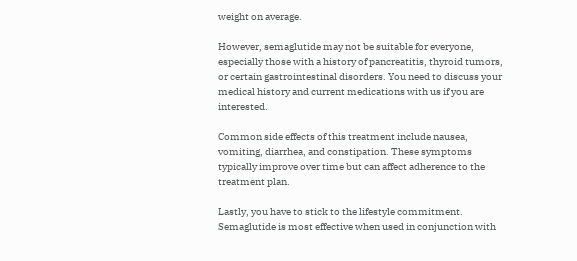weight on average.

However, semaglutide may not be suitable for everyone, especially those with a history of pancreatitis, thyroid tumors, or certain gastrointestinal disorders. You need to discuss your medical history and current medications with us if you are interested.

Common side effects of this treatment include nausea, vomiting, diarrhea, and constipation. These symptoms typically improve over time but can affect adherence to the treatment plan.

Lastly, you have to stick to the lifestyle commitment. Semaglutide is most effective when used in conjunction with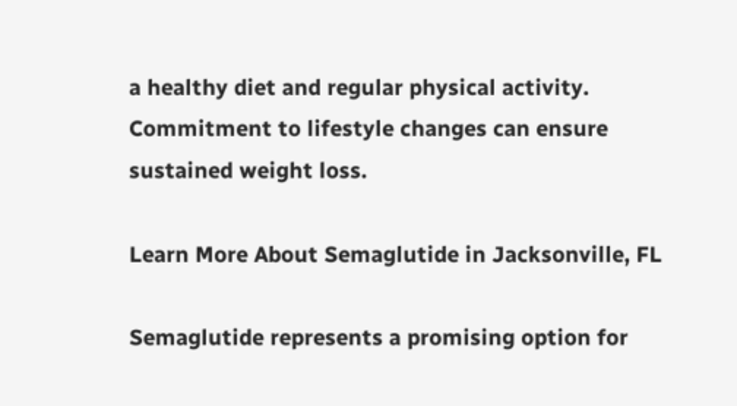a healthy diet and regular physical activity. Commitment to lifestyle changes can ensure sustained weight loss.

Learn More About Semaglutide in Jacksonville, FL

Semaglutide represents a promising option for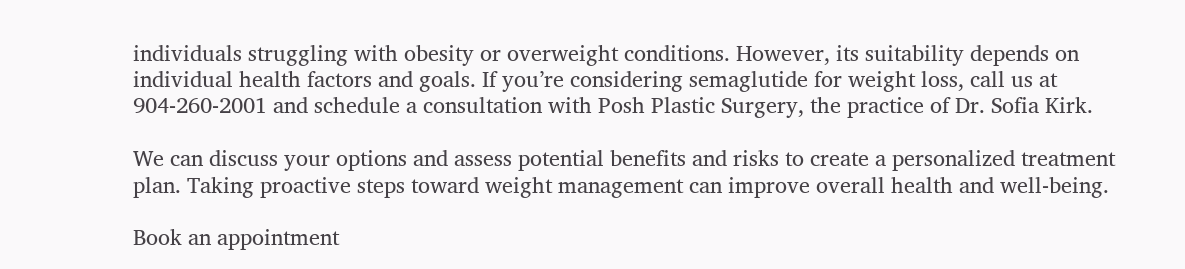individuals struggling with obesity or overweight conditions. However, its suitability depends on individual health factors and goals. If you’re considering semaglutide for weight loss, call us at 904-260-2001 and schedule a consultation with Posh Plastic Surgery, the practice of Dr. Sofia Kirk.

We can discuss your options and assess potential benefits and risks to create a personalized treatment plan. Taking proactive steps toward weight management can improve overall health and well-being.

Book an appointment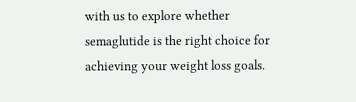with us to explore whether semaglutide is the right choice for achieving your weight loss goals.